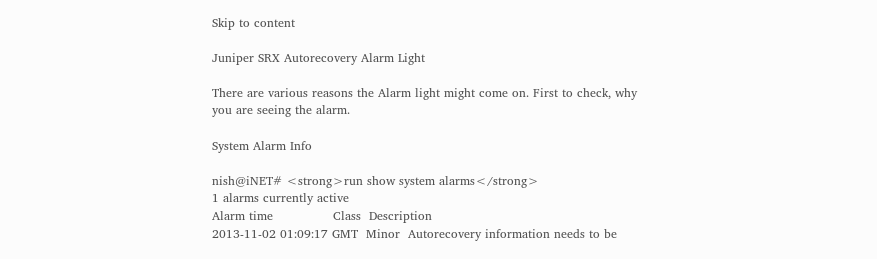Skip to content

Juniper SRX Autorecovery Alarm Light

There are various reasons the Alarm light might come on. First to check, why you are seeing the alarm.

System Alarm Info

nish@iNET# <strong>run show system alarms</strong>
1 alarms currently active
Alarm time               Class  Description
2013-11-02 01:09:17 GMT  Minor  Autorecovery information needs to be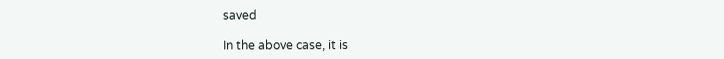saved

In the above case, it is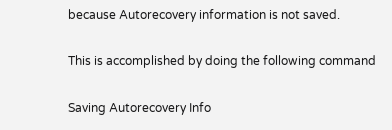because Autorecovery information is not saved.

This is accomplished by doing the following command

Saving Autorecovery Info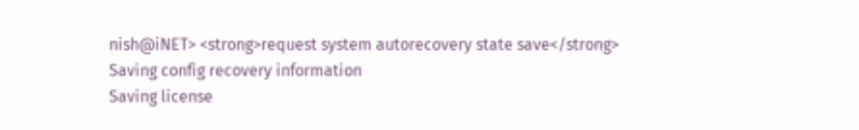nish@iNET> <strong>request system autorecovery state save</strong>
Saving config recovery information
Saving license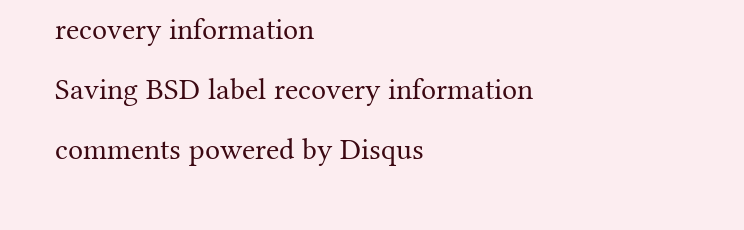recovery information
Saving BSD label recovery information
comments powered by Disqus